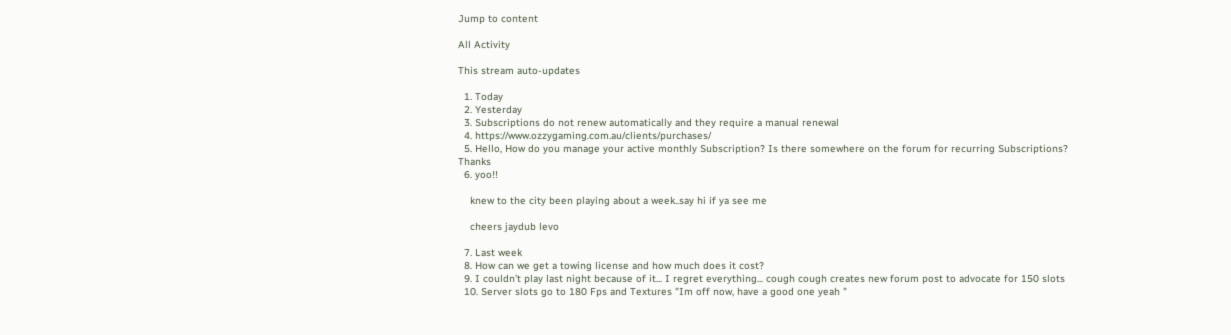Jump to content

All Activity

This stream auto-updates

  1. Today
  2. Yesterday
  3. Subscriptions do not renew automatically and they require a manual renewal
  4. https://www.ozzygaming.com.au/clients/purchases/
  5. Hello, How do you manage your active monthly Subscription? Is there somewhere on the forum for recurring Subscriptions? Thanks
  6. yoo!!

    knew to the city been playing about a week..say hi if ya see me

    cheers jaydub levo

  7. Last week
  8. How can we get a towing license and how much does it cost?
  9. I couldn’t play last night because of it... I regret everything... cough cough creates new forum post to advocate for 150 slots
  10. Server slots go to 180 Fps and Textures "Im off now, have a good one yeah "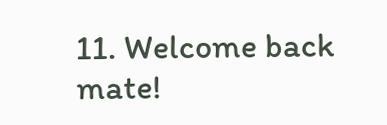11. Welcome back mate!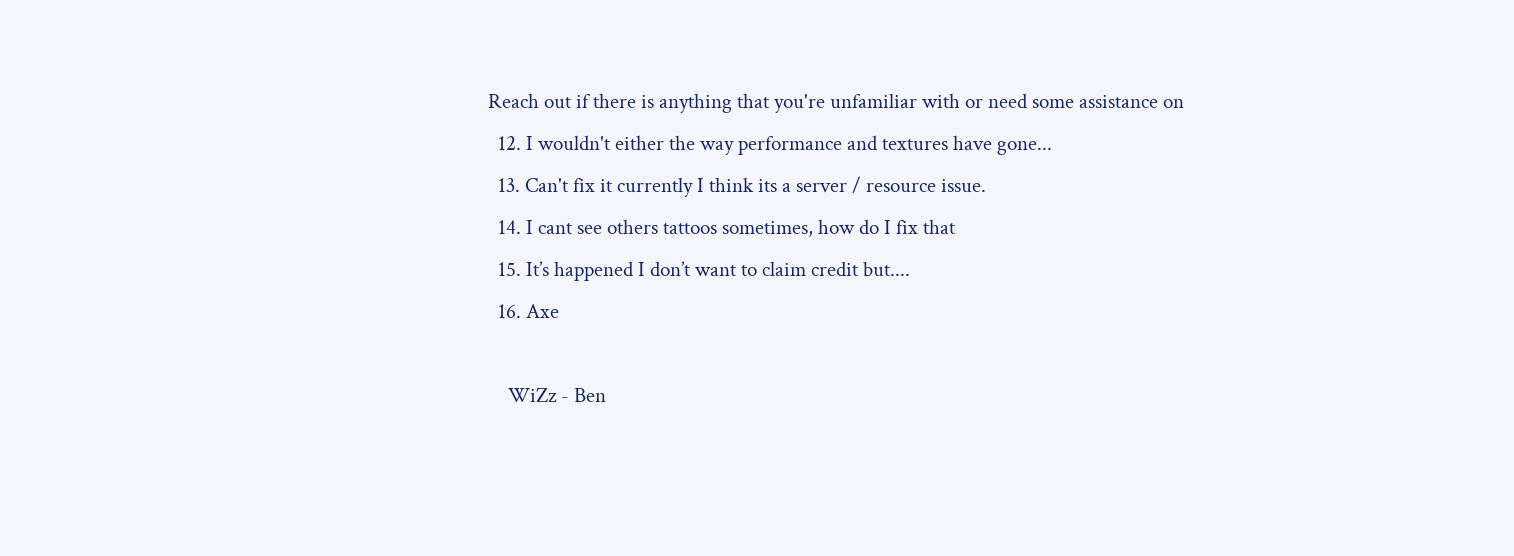Reach out if there is anything that you're unfamiliar with or need some assistance on
  12. I wouldn't either the way performance and textures have gone...
  13. Can't fix it currently I think its a server / resource issue.
  14. I cant see others tattoos sometimes, how do I fix that
  15. It’s happened I don’t want to claim credit but....
  16. Axe

    WiZz - Ben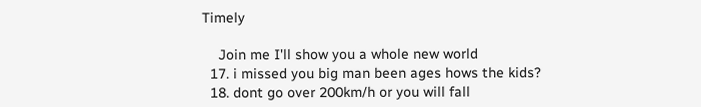Timely

    Join me I'll show you a whole new world
  17. i missed you big man been ages hows the kids?
  18. dont go over 200km/h or you will fall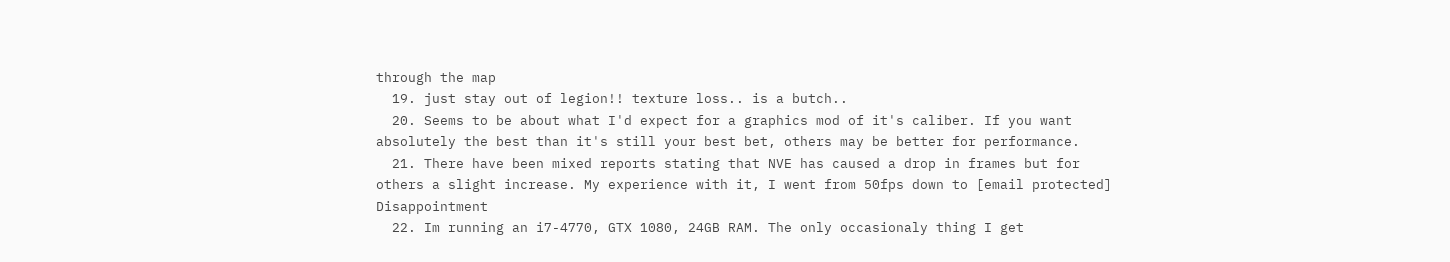through the map
  19. just stay out of legion!! texture loss.. is a butch..
  20. Seems to be about what I'd expect for a graphics mod of it's caliber. If you want absolutely the best than it's still your best bet, others may be better for performance.
  21. There have been mixed reports stating that NVE has caused a drop in frames but for others a slight increase. My experience with it, I went from 50fps down to [email protected] Disappointment
  22. Im running an i7-4770, GTX 1080, 24GB RAM. The only occasionaly thing I get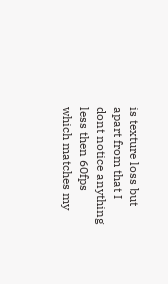is texture loss but apart from that I dont notice anything less then 60fps which matches my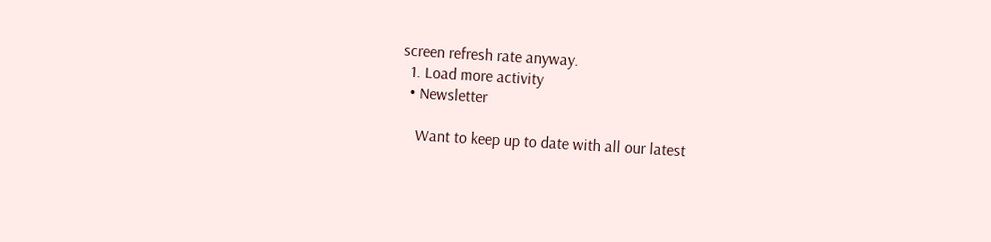screen refresh rate anyway.
  1. Load more activity
  • Newsletter

    Want to keep up to date with all our latest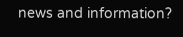news and information?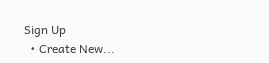Sign Up
  • Create New...